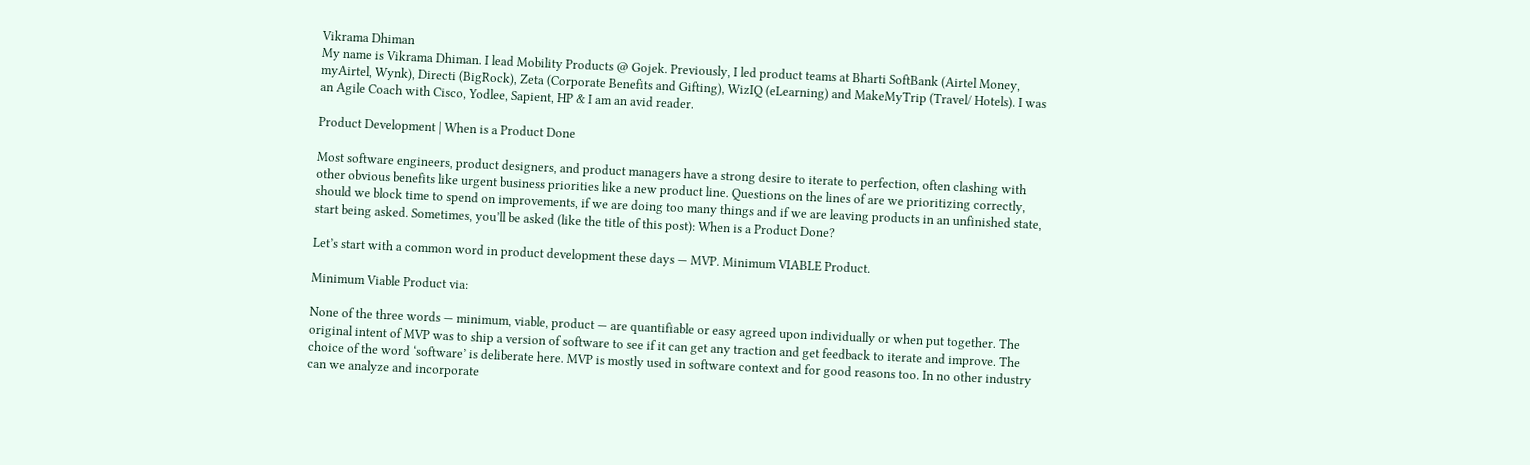Vikrama Dhiman
My name is Vikrama Dhiman. I lead Mobility Products @ Gojek. Previously, I led product teams at Bharti SoftBank (Airtel Money, myAirtel, Wynk), Directi (BigRock), Zeta (Corporate Benefits and Gifting), WizIQ (eLearning) and MakeMyTrip (Travel/ Hotels). I was an Agile Coach with Cisco, Yodlee, Sapient, HP & I am an avid reader.

Product Development | When is a Product Done

Most software engineers, product designers, and product managers have a strong desire to iterate to perfection, often clashing with other obvious benefits like urgent business priorities like a new product line. Questions on the lines of are we prioritizing correctly, should we block time to spend on improvements, if we are doing too many things and if we are leaving products in an unfinished state, start being asked. Sometimes, you’ll be asked (like the title of this post): When is a Product Done?

Let’s start with a common word in product development these days — MVP. Minimum VIABLE Product.

Minimum Viable Product via:

None of the three words — minimum, viable, product — are quantifiable or easy agreed upon individually or when put together. The original intent of MVP was to ship a version of software to see if it can get any traction and get feedback to iterate and improve. The choice of the word ‘software’ is deliberate here. MVP is mostly used in software context and for good reasons too. In no other industry can we analyze and incorporate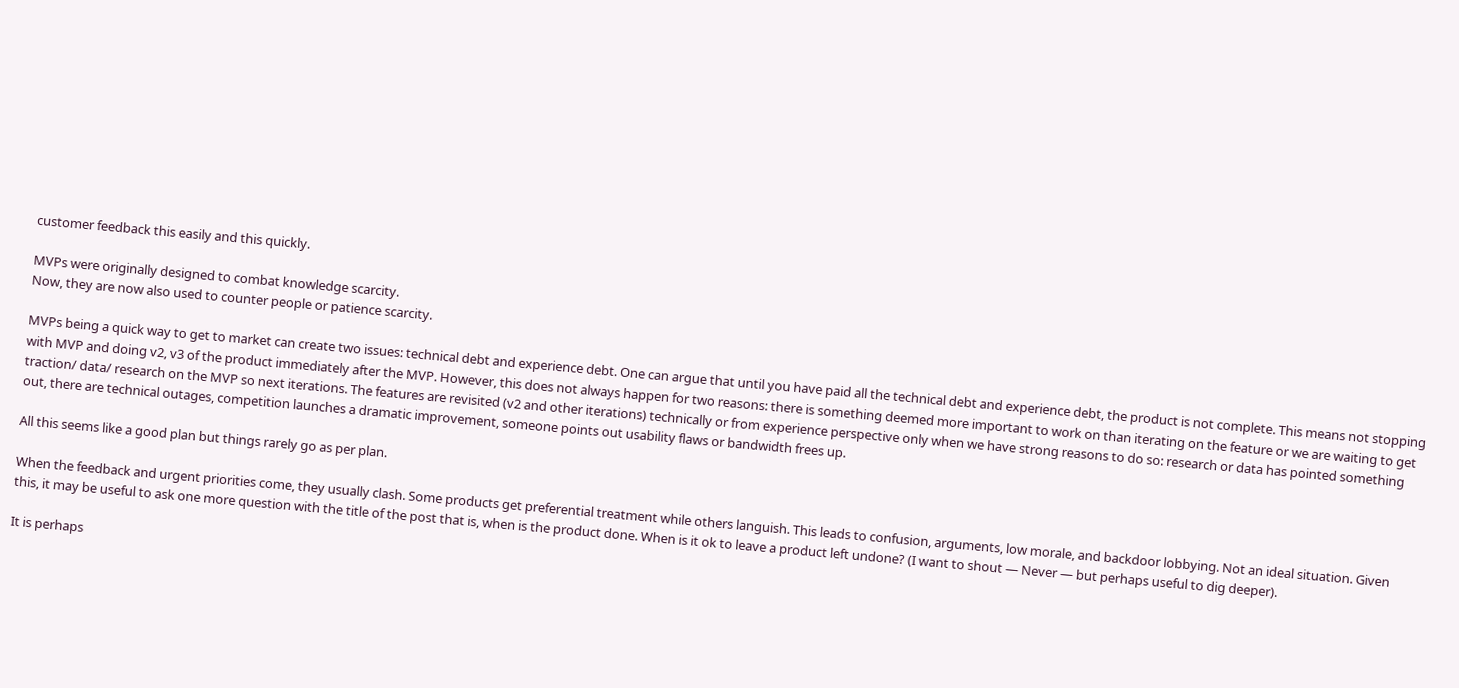customer feedback this easily and this quickly.

MVPs were originally designed to combat knowledge scarcity.
Now, they are now also used to counter people or patience scarcity.

MVPs being a quick way to get to market can create two issues: technical debt and experience debt. One can argue that until you have paid all the technical debt and experience debt, the product is not complete. This means not stopping with MVP and doing v2, v3 of the product immediately after the MVP. However, this does not always happen for two reasons: there is something deemed more important to work on than iterating on the feature or we are waiting to get traction/ data/ research on the MVP so next iterations. The features are revisited (v2 and other iterations) technically or from experience perspective only when we have strong reasons to do so: research or data has pointed something out, there are technical outages, competition launches a dramatic improvement, someone points out usability flaws or bandwidth frees up.

All this seems like a good plan but things rarely go as per plan.

When the feedback and urgent priorities come, they usually clash. Some products get preferential treatment while others languish. This leads to confusion, arguments, low morale, and backdoor lobbying. Not an ideal situation. Given this, it may be useful to ask one more question with the title of the post that is, when is the product done. When is it ok to leave a product left undone? (I want to shout — Never — but perhaps useful to dig deeper).

It is perhaps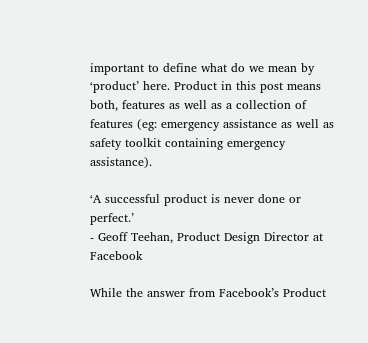important to define what do we mean by ‘product’ here. Product in this post means both, features as well as a collection of features (eg: emergency assistance as well as safety toolkit containing emergency assistance).

‘A successful product is never done or perfect.’
- Geoff Teehan, Product Design Director at Facebook

While the answer from Facebook’s Product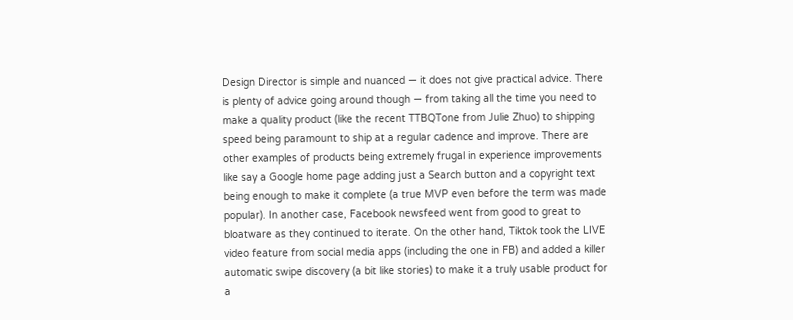Design Director is simple and nuanced — it does not give practical advice. There is plenty of advice going around though — from taking all the time you need to make a quality product (like the recent TTBQTone from Julie Zhuo) to shipping speed being paramount to ship at a regular cadence and improve. There are other examples of products being extremely frugal in experience improvements like say a Google home page adding just a Search button and a copyright text being enough to make it complete (a true MVP even before the term was made popular). In another case, Facebook newsfeed went from good to great to bloatware as they continued to iterate. On the other hand, Tiktok took the LIVE video feature from social media apps (including the one in FB) and added a killer automatic swipe discovery (a bit like stories) to make it a truly usable product for a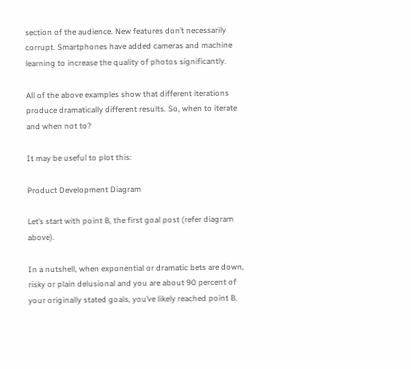section of the audience. New features don’t necessarily corrupt. Smartphones have added cameras and machine learning to increase the quality of photos significantly.

All of the above examples show that different iterations produce dramatically different results. So, when to iterate and when not to?

It may be useful to plot this:

Product Development Diagram

Let’s start with point B, the first goal post (refer diagram above).

In a nutshell, when exponential or dramatic bets are down, risky or plain delusional and you are about 90 percent of your originally stated goals, you’ve likely reached point B.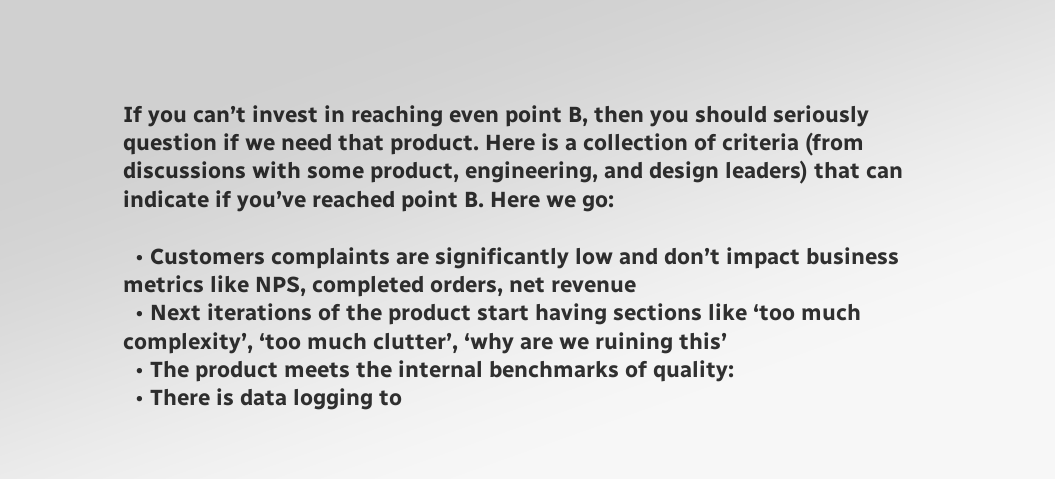If you can’t invest in reaching even point B, then you should seriously question if we need that product. Here is a collection of criteria (from discussions with some product, engineering, and design leaders) that can indicate if you’ve reached point B. Here we go:

  • Customers complaints are significantly low and don’t impact business metrics like NPS, completed orders, net revenue
  • Next iterations of the product start having sections like ‘too much complexity’, ‘too much clutter’, ‘why are we ruining this’
  • The product meets the internal benchmarks of quality:
  • There is data logging to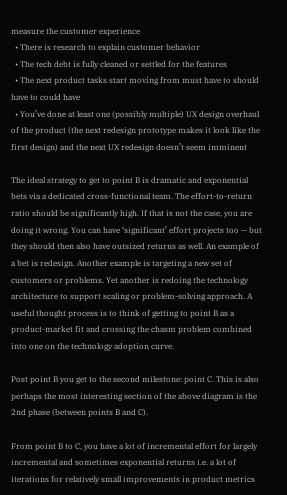measure the customer experience
  • There is research to explain customer behavior
  • The tech debt is fully cleaned or settled for the features
  • The next product tasks start moving from must have to should have to could have
  • You’ve done at least one (possibly multiple) UX design overhaul of the product (the next redesign prototype makes it look like the first design) and the next UX redesign doesn’t seem imminent

The ideal strategy to get to point B is dramatic and exponential bets via a dedicated cross-functional team. The effort-to-return ratio should be significantly high. If that is not the case, you are doing it wrong. You can have ‘significant’ effort projects too — but they should then also have outsized returns as well. An example of a bet is redesign. Another example is targeting a new set of customers or problems. Yet another is redoing the technology architecture to support scaling or problem-solving approach. A useful thought process is to think of getting to point B as a product-market fit and crossing the chasm problem combined into one on the technology adoption curve.

Post point B you get to the second milestone: point C. This is also perhaps the most interesting section of the above diagram is the 2nd phase (between points B and C).

From point B to C, you have a lot of incremental effort for largely incremental and sometimes exponential returns i.e. a lot of iterations for relatively small improvements in product metrics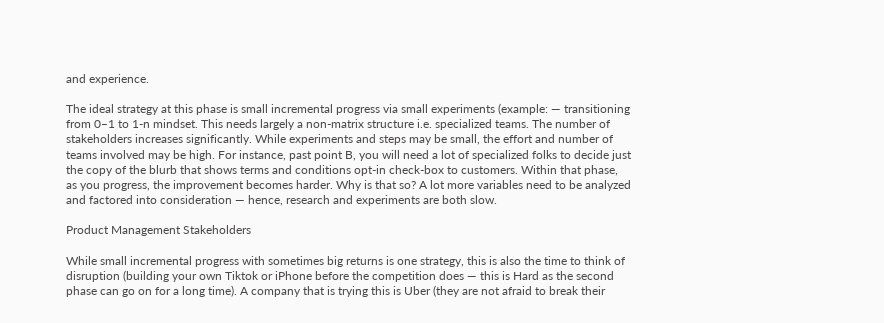and experience.

The ideal strategy at this phase is small incremental progress via small experiments (example: — transitioning from 0–1 to 1-n mindset. This needs largely a non-matrix structure i.e. specialized teams. The number of stakeholders increases significantly. While experiments and steps may be small, the effort and number of teams involved may be high. For instance, past point B, you will need a lot of specialized folks to decide just the copy of the blurb that shows terms and conditions opt-in check-box to customers. Within that phase, as you progress, the improvement becomes harder. Why is that so? A lot more variables need to be analyzed and factored into consideration — hence, research and experiments are both slow.

Product Management Stakeholders

While small incremental progress with sometimes big returns is one strategy, this is also the time to think of disruption (building your own Tiktok or iPhone before the competition does — this is Hard as the second phase can go on for a long time). A company that is trying this is Uber (they are not afraid to break their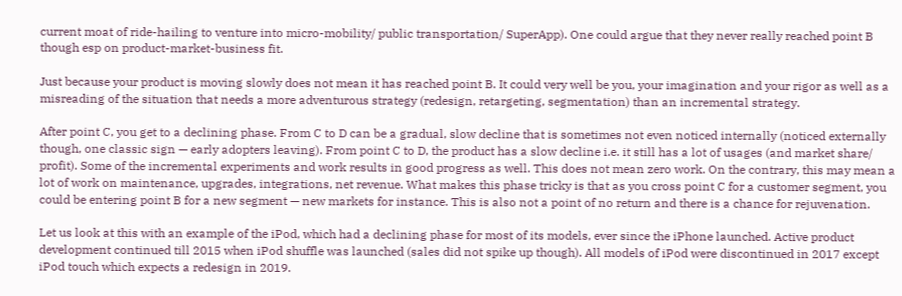current moat of ride-hailing to venture into micro-mobility/ public transportation/ SuperApp). One could argue that they never really reached point B though esp on product-market-business fit.

Just because your product is moving slowly does not mean it has reached point B. It could very well be you, your imagination and your rigor as well as a misreading of the situation that needs a more adventurous strategy (redesign, retargeting, segmentation) than an incremental strategy.

After point C, you get to a declining phase. From C to D can be a gradual, slow decline that is sometimes not even noticed internally (noticed externally though, one classic sign — early adopters leaving). From point C to D, the product has a slow decline i.e. it still has a lot of usages (and market share/ profit). Some of the incremental experiments and work results in good progress as well. This does not mean zero work. On the contrary, this may mean a lot of work on maintenance, upgrades, integrations, net revenue. What makes this phase tricky is that as you cross point C for a customer segment, you could be entering point B for a new segment — new markets for instance. This is also not a point of no return and there is a chance for rejuvenation.

Let us look at this with an example of the iPod, which had a declining phase for most of its models, ever since the iPhone launched. Active product development continued till 2015 when iPod shuffle was launched (sales did not spike up though). All models of iPod were discontinued in 2017 except iPod touch which expects a redesign in 2019.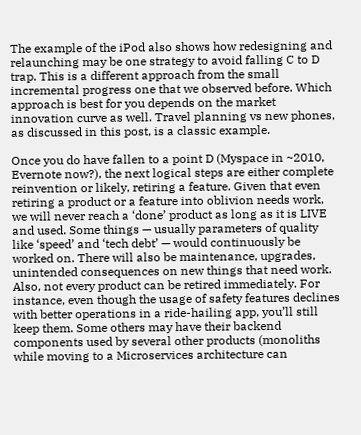The example of the iPod also shows how redesigning and relaunching may be one strategy to avoid falling C to D trap. This is a different approach from the small incremental progress one that we observed before. Which approach is best for you depends on the market innovation curve as well. Travel planning vs new phones, as discussed in this post, is a classic example.

Once you do have fallen to a point D (Myspace in ~2010, Evernote now?), the next logical steps are either complete reinvention or likely, retiring a feature. Given that even retiring a product or a feature into oblivion needs work, we will never reach a ‘done’ product as long as it is LIVE and used. Some things — usually parameters of quality like ‘speed’ and ‘tech debt’ — would continuously be worked on. There will also be maintenance, upgrades, unintended consequences on new things that need work. Also, not every product can be retired immediately. For instance, even though the usage of safety features declines with better operations in a ride-hailing app, you’ll still keep them. Some others may have their backend components used by several other products (monoliths while moving to a Microservices architecture can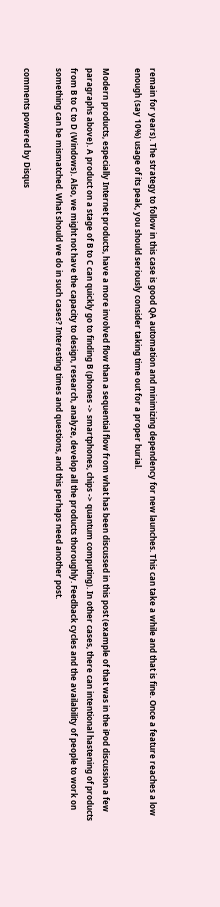remain for years). The strategy to follow in this case is good QA automation and minimizing dependency for new launches. This can take a while and that is fine. Once a feature reaches a low enough (say 10%) usage of its peak, you should seriously consider taking time out for a proper burial.

Modern products, especially Internet products, have a more involved flow than a sequential flow from what has been discussed in this post (example of that was in the iPod discussion a few paragraphs above). A product on a stage of B to C can quickly go to finding B (phones -> smartphones, chips -> quantum computing). In other cases, there can intentional hastening of products from B to C to D (Windows). Also, we might not have the capacity to design, research, analyze, develop all the products thoroughly. Feedback cycles and the availability of people to work on something can be mismatched. What should we do in such cases? Interesting times and questions, and this perhaps need another post.

comments powered by Disqus